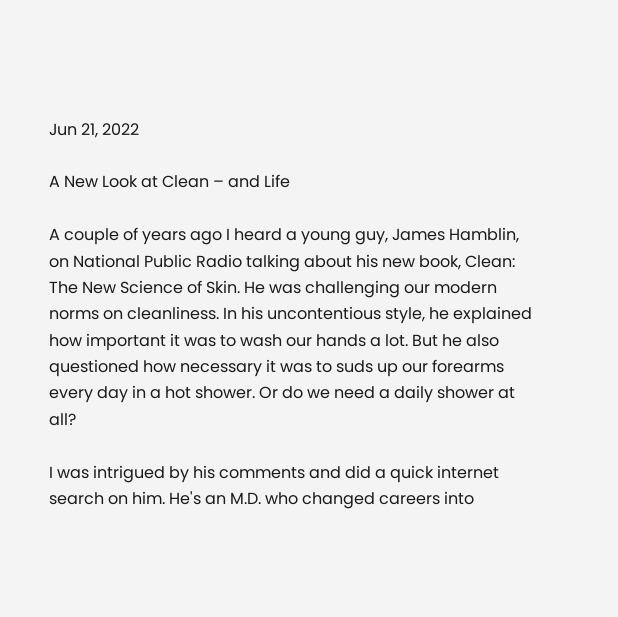Jun 21, 2022

A New Look at Clean – and Life

A couple of years ago I heard a young guy, James Hamblin, on National Public Radio talking about his new book, Clean: The New Science of Skin. He was challenging our modern norms on cleanliness. In his uncontentious style, he explained how important it was to wash our hands a lot. But he also questioned how necessary it was to suds up our forearms every day in a hot shower. Or do we need a daily shower at all?

I was intrigued by his comments and did a quick internet search on him. He's an M.D. who changed careers into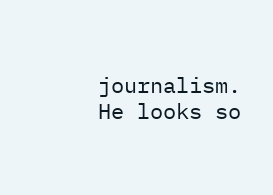journalism. He looks so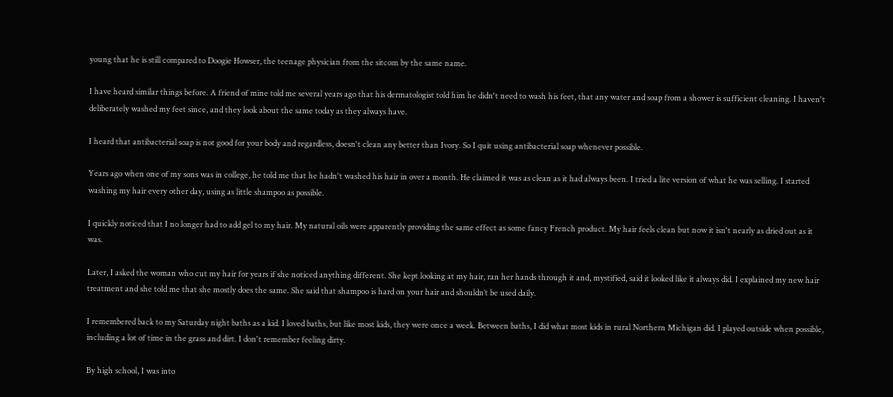young that he is still compared to Doogie Howser, the teenage physician from the sitcom by the same name.

I have heard similar things before. A friend of mine told me several years ago that his dermatologist told him he didn't need to wash his feet, that any water and soap from a shower is sufficient cleaning. I haven't deliberately washed my feet since, and they look about the same today as they always have.

I heard that antibacterial soap is not good for your body and regardless, doesn't clean any better than Ivory. So I quit using antibacterial soap whenever possible.

Years ago when one of my sons was in college, he told me that he hadn't washed his hair in over a month. He claimed it was as clean as it had always been. I tried a lite version of what he was selling. I started washing my hair every other day, using as little shampoo as possible.

I quickly noticed that I no longer had to add gel to my hair. My natural oils were apparently providing the same effect as some fancy French product. My hair feels clean but now it isn't nearly as dried out as it was.

Later, I asked the woman who cut my hair for years if she noticed anything different. She kept looking at my hair, ran her hands through it and, mystified, said it looked like it always did. I explained my new hair treatment and she told me that she mostly does the same. She said that shampoo is hard on your hair and shouldn’t be used daily.

I remembered back to my Saturday night baths as a kid. I loved baths, but like most kids, they were once a week. Between baths, I did what most kids in rural Northern Michigan did. I played outside when possible, including a lot of time in the grass and dirt. I don't remember feeling dirty.

By high school, I was into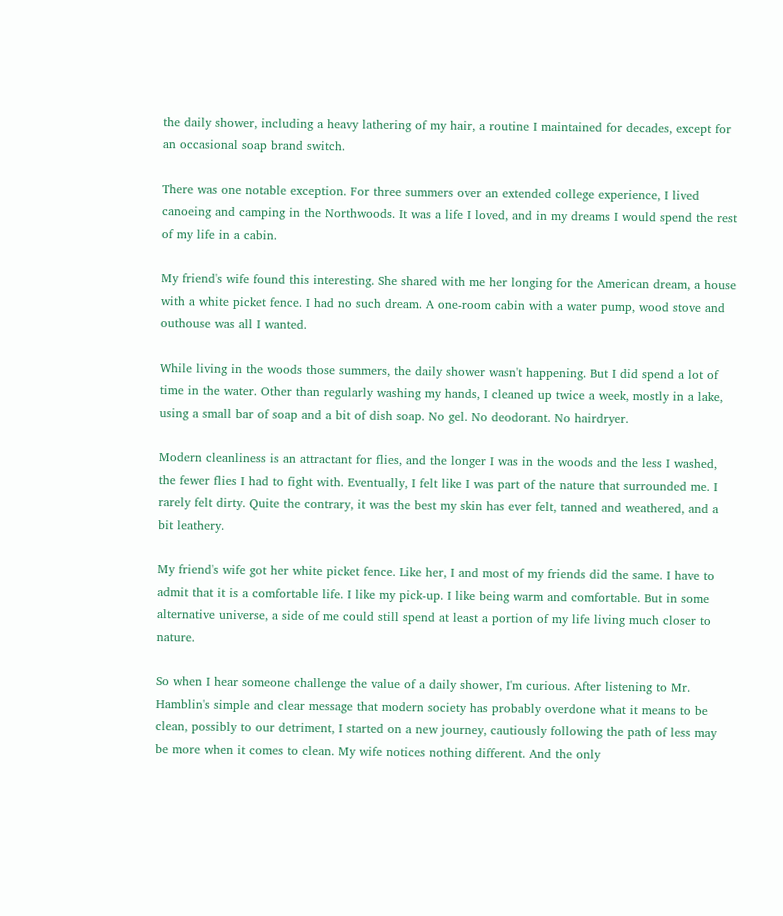the daily shower, including a heavy lathering of my hair, a routine I maintained for decades, except for an occasional soap brand switch.

There was one notable exception. For three summers over an extended college experience, I lived canoeing and camping in the Northwoods. It was a life I loved, and in my dreams I would spend the rest of my life in a cabin.

My friend's wife found this interesting. She shared with me her longing for the American dream, a house with a white picket fence. I had no such dream. A one-room cabin with a water pump, wood stove and outhouse was all I wanted.

While living in the woods those summers, the daily shower wasn't happening. But I did spend a lot of time in the water. Other than regularly washing my hands, I cleaned up twice a week, mostly in a lake, using a small bar of soap and a bit of dish soap. No gel. No deodorant. No hairdryer.

Modern cleanliness is an attractant for flies, and the longer I was in the woods and the less I washed, the fewer flies I had to fight with. Eventually, I felt like I was part of the nature that surrounded me. I rarely felt dirty. Quite the contrary, it was the best my skin has ever felt, tanned and weathered, and a bit leathery.

My friend's wife got her white picket fence. Like her, I and most of my friends did the same. I have to admit that it is a comfortable life. I like my pick-up. I like being warm and comfortable. But in some alternative universe, a side of me could still spend at least a portion of my life living much closer to nature.

So when I hear someone challenge the value of a daily shower, I'm curious. After listening to Mr. Hamblin's simple and clear message that modern society has probably overdone what it means to be clean, possibly to our detriment, I started on a new journey, cautiously following the path of less may be more when it comes to clean. My wife notices nothing different. And the only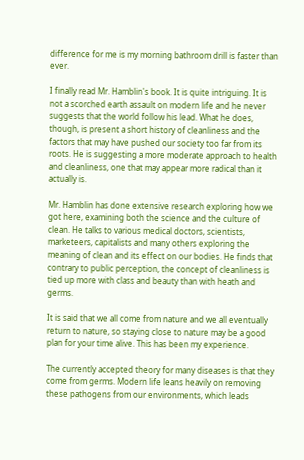difference for me is my morning bathroom drill is faster than ever.

I finally read Mr. Hamblin's book. It is quite intriguing. It is not a scorched earth assault on modern life and he never suggests that the world follow his lead. What he does, though, is present a short history of cleanliness and the factors that may have pushed our society too far from its roots. He is suggesting a more moderate approach to health and cleanliness, one that may appear more radical than it actually is.

Mr. Hamblin has done extensive research exploring how we got here, examining both the science and the culture of clean. He talks to various medical doctors, scientists, marketeers, capitalists and many others exploring the meaning of clean and its effect on our bodies. He finds that contrary to public perception, the concept of cleanliness is tied up more with class and beauty than with heath and germs.

It is said that we all come from nature and we all eventually return to nature, so staying close to nature may be a good plan for your time alive. This has been my experience.

The currently accepted theory for many diseases is that they come from germs. Modern life leans heavily on removing these pathogens from our environments, which leads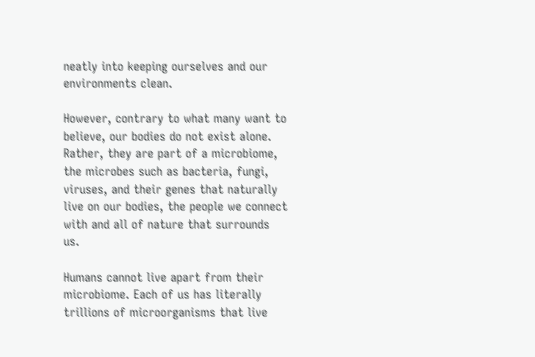neatly into keeping ourselves and our environments clean.

However, contrary to what many want to believe, our bodies do not exist alone. Rather, they are part of a microbiome, the microbes such as bacteria, fungi, viruses, and their genes that naturally live on our bodies, the people we connect with and all of nature that surrounds us.

Humans cannot live apart from their microbiome. Each of us has literally trillions of microorganisms that live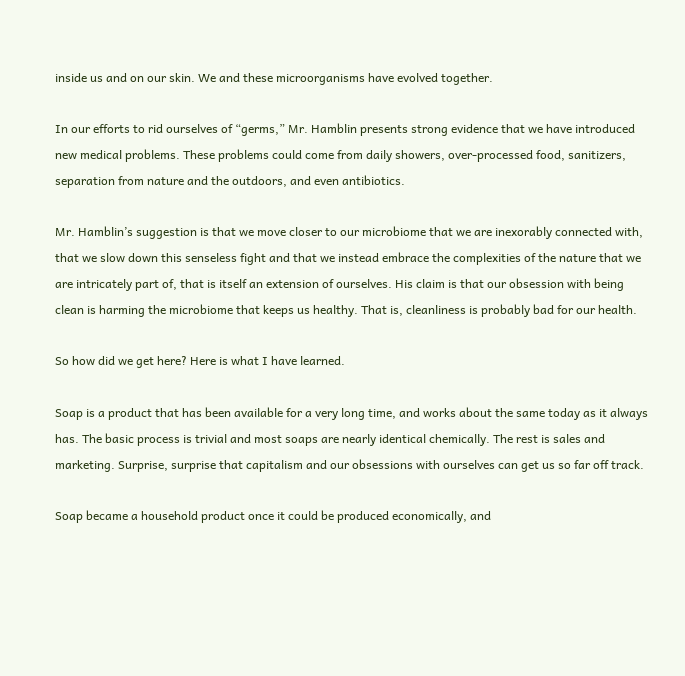inside us and on our skin. We and these microorganisms have evolved together.

In our efforts to rid ourselves of “germs,” Mr. Hamblin presents strong evidence that we have introduced new medical problems. These problems could come from daily showers, over-processed food, sanitizers, separation from nature and the outdoors, and even antibiotics.

Mr. Hamblin’s suggestion is that we move closer to our microbiome that we are inexorably connected with, that we slow down this senseless fight and that we instead embrace the complexities of the nature that we are intricately part of, that is itself an extension of ourselves. His claim is that our obsession with being clean is harming the microbiome that keeps us healthy. That is, cleanliness is probably bad for our health.

So how did we get here? Here is what I have learned.

Soap is a product that has been available for a very long time, and works about the same today as it always has. The basic process is trivial and most soaps are nearly identical chemically. The rest is sales and marketing. Surprise, surprise that capitalism and our obsessions with ourselves can get us so far off track.

Soap became a household product once it could be produced economically, and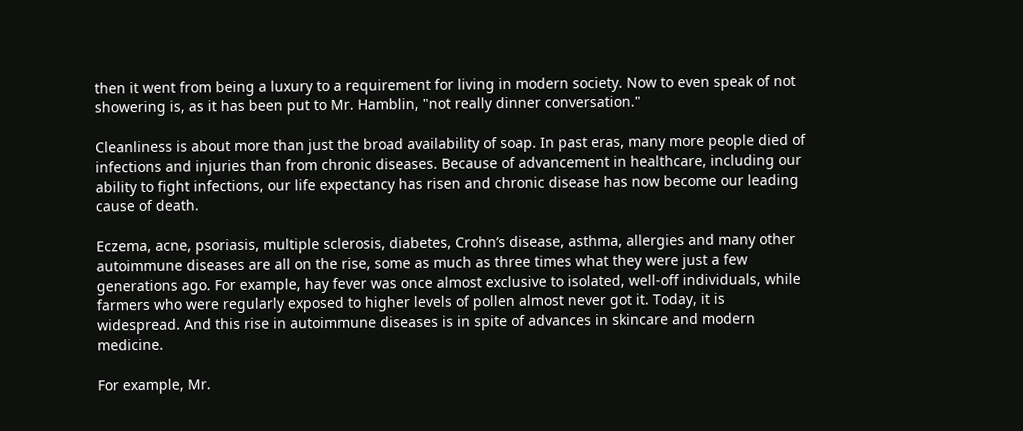then it went from being a luxury to a requirement for living in modern society. Now to even speak of not showering is, as it has been put to Mr. Hamblin, "not really dinner conversation."

Cleanliness is about more than just the broad availability of soap. In past eras, many more people died of infections and injuries than from chronic diseases. Because of advancement in healthcare, including our ability to fight infections, our life expectancy has risen and chronic disease has now become our leading cause of death.

Eczema, acne, psoriasis, multiple sclerosis, diabetes, Crohn’s disease, asthma, allergies and many other autoimmune diseases are all on the rise, some as much as three times what they were just a few generations ago. For example, hay fever was once almost exclusive to isolated, well-off individuals, while farmers who were regularly exposed to higher levels of pollen almost never got it. Today, it is widespread. And this rise in autoimmune diseases is in spite of advances in skincare and modern medicine.

For example, Mr.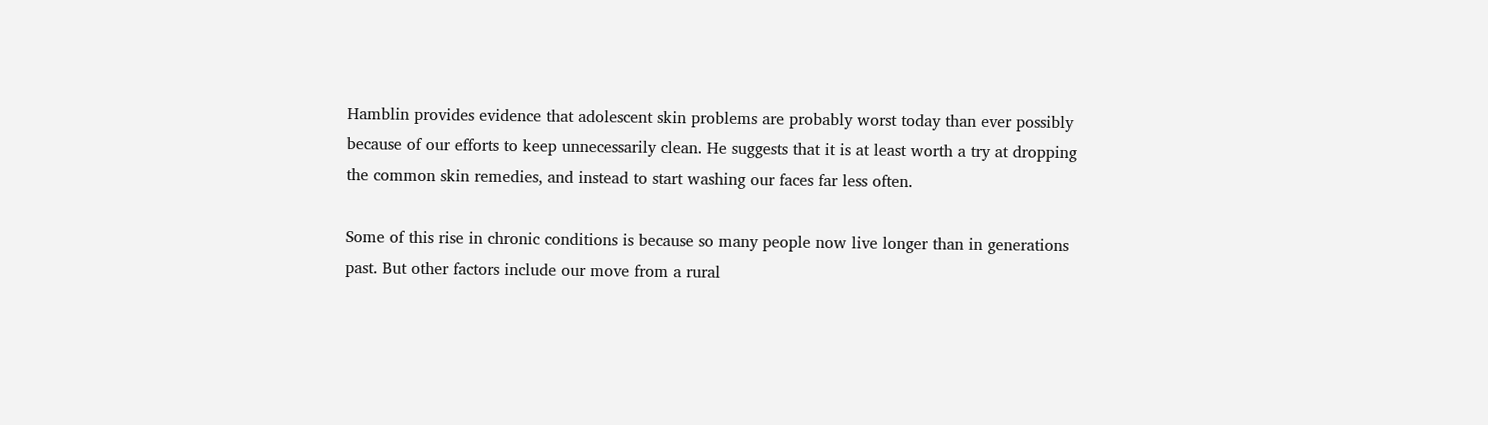Hamblin provides evidence that adolescent skin problems are probably worst today than ever possibly because of our efforts to keep unnecessarily clean. He suggests that it is at least worth a try at dropping the common skin remedies, and instead to start washing our faces far less often.

Some of this rise in chronic conditions is because so many people now live longer than in generations past. But other factors include our move from a rural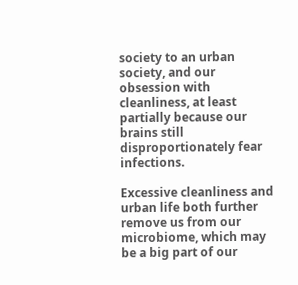society to an urban society, and our obsession with cleanliness, at least partially because our brains still disproportionately fear infections.

Excessive cleanliness and urban life both further remove us from our microbiome, which may be a big part of our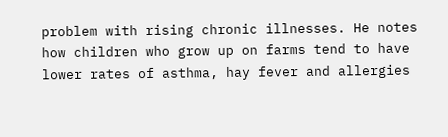problem with rising chronic illnesses. He notes how children who grow up on farms tend to have lower rates of asthma, hay fever and allergies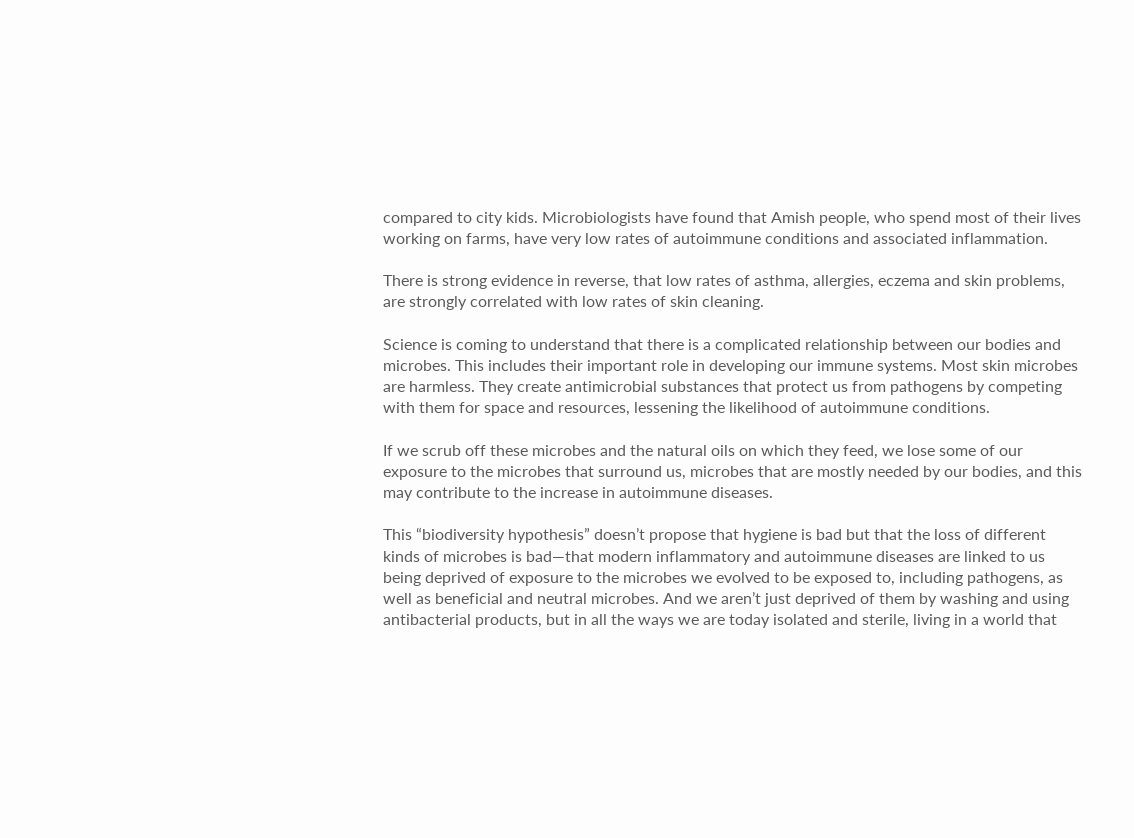compared to city kids. Microbiologists have found that Amish people, who spend most of their lives working on farms, have very low rates of autoimmune conditions and associated inflammation.

There is strong evidence in reverse, that low rates of asthma, allergies, eczema and skin problems, are strongly correlated with low rates of skin cleaning.

Science is coming to understand that there is a complicated relationship between our bodies and microbes. This includes their important role in developing our immune systems. Most skin microbes are harmless. They create antimicrobial substances that protect us from pathogens by competing with them for space and resources, lessening the likelihood of autoimmune conditions.

If we scrub off these microbes and the natural oils on which they feed, we lose some of our exposure to the microbes that surround us, microbes that are mostly needed by our bodies, and this may contribute to the increase in autoimmune diseases.

This “biodiversity hypothesis” doesn’t propose that hygiene is bad but that the loss of different kinds of microbes is bad—that modern inflammatory and autoimmune diseases are linked to us being deprived of exposure to the microbes we evolved to be exposed to, including pathogens, as well as beneficial and neutral microbes. And we aren’t just deprived of them by washing and using antibacterial products, but in all the ways we are today isolated and sterile, living in a world that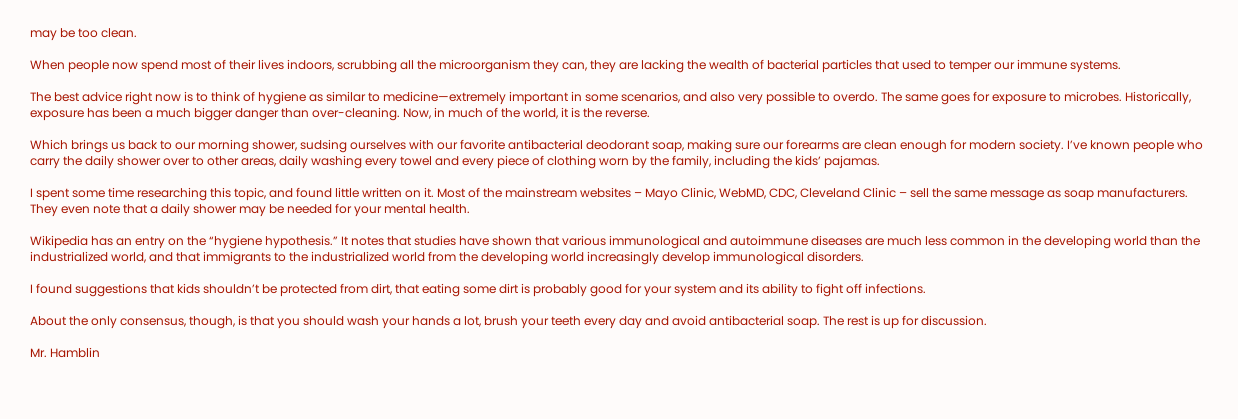may be too clean.

When people now spend most of their lives indoors, scrubbing all the microorganism they can, they are lacking the wealth of bacterial particles that used to temper our immune systems.

The best advice right now is to think of hygiene as similar to medicine—extremely important in some scenarios, and also very possible to overdo. The same goes for exposure to microbes. Historically, exposure has been a much bigger danger than over-cleaning. Now, in much of the world, it is the reverse.

Which brings us back to our morning shower, sudsing ourselves with our favorite antibacterial deodorant soap, making sure our forearms are clean enough for modern society. I’ve known people who carry the daily shower over to other areas, daily washing every towel and every piece of clothing worn by the family, including the kids’ pajamas.

I spent some time researching this topic, and found little written on it. Most of the mainstream websites – Mayo Clinic, WebMD, CDC, Cleveland Clinic – sell the same message as soap manufacturers. They even note that a daily shower may be needed for your mental health.

Wikipedia has an entry on the “hygiene hypothesis.” It notes that studies have shown that various immunological and autoimmune diseases are much less common in the developing world than the industrialized world, and that immigrants to the industrialized world from the developing world increasingly develop immunological disorders.

I found suggestions that kids shouldn’t be protected from dirt, that eating some dirt is probably good for your system and its ability to fight off infections.

About the only consensus, though, is that you should wash your hands a lot, brush your teeth every day and avoid antibacterial soap. The rest is up for discussion.

Mr. Hamblin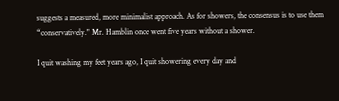suggests a measured, more minimalist approach. As for showers, the consensus is to use them “conservatively." Mr. Hamblin once went five years without a shower.

I quit washing my feet years ago, I quit showering every day and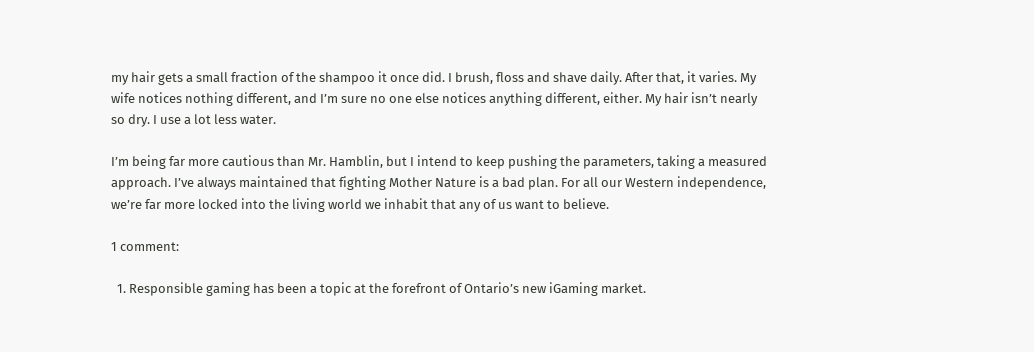my hair gets a small fraction of the shampoo it once did. I brush, floss and shave daily. After that, it varies. My wife notices nothing different, and I’m sure no one else notices anything different, either. My hair isn’t nearly so dry. I use a lot less water.

I’m being far more cautious than Mr. Hamblin, but I intend to keep pushing the parameters, taking a measured approach. I’ve always maintained that fighting Mother Nature is a bad plan. For all our Western independence, we’re far more locked into the living world we inhabit that any of us want to believe.

1 comment:

  1. Responsible gaming has been a topic at the forefront of Ontario’s new iGaming market.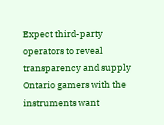Expect third-party operators to reveal transparency and supply Ontario gamers with the instruments want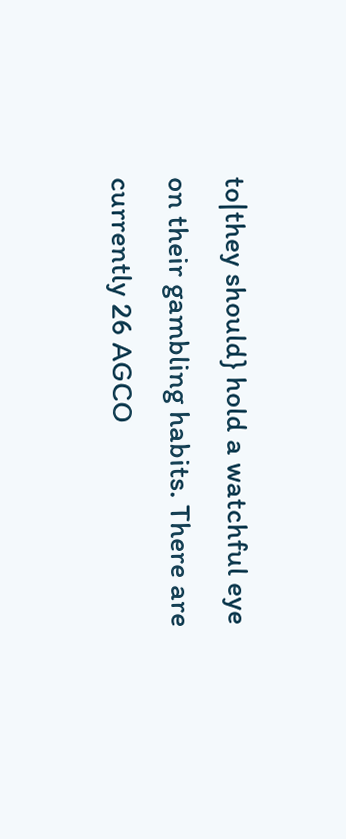to|they should} hold a watchful eye on their gambling habits. There are currently 26 AGCO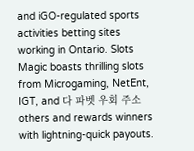and iGO-regulated sports activities betting sites working in Ontario. Slots Magic boasts thrilling slots from Microgaming, NetEnt, IGT, and 다 파벳 우회 주소 others and rewards winners with lightning-quick payouts.